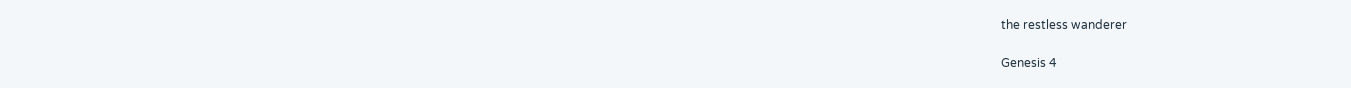the restless wanderer

Genesis 4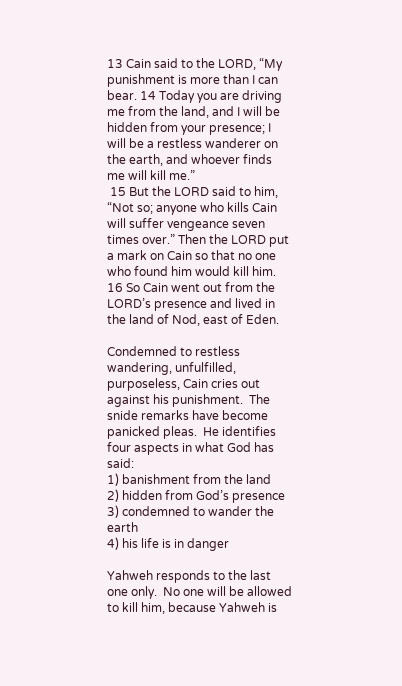13 Cain said to the LORD, “My punishment is more than I can bear. 14 Today you are driving me from the land, and I will be hidden from your presence; I will be a restless wanderer on the earth, and whoever finds me will kill me.”
 15 But the LORD said to him, “Not so; anyone who kills Cain will suffer vengeance seven times over.” Then the LORD put a mark on Cain so that no one who found him would kill him. 16 So Cain went out from the LORD’s presence and lived in the land of Nod, east of Eden.

Condemned to restless wandering, unfulfilled, purposeless, Cain cries out against his punishment.  The snide remarks have become panicked pleas.  He identifies four aspects in what God has said:
1) banishment from the land
2) hidden from God’s presence
3) condemned to wander the earth
4) his life is in danger

Yahweh responds to the last one only.  No one will be allowed to kill him, because Yahweh is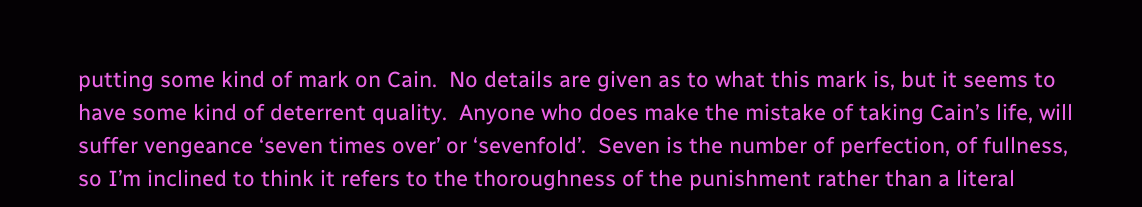putting some kind of mark on Cain.  No details are given as to what this mark is, but it seems to have some kind of deterrent quality.  Anyone who does make the mistake of taking Cain’s life, will suffer vengeance ‘seven times over’ or ‘sevenfold’.  Seven is the number of perfection, of fullness, so I’m inclined to think it refers to the thoroughness of the punishment rather than a literal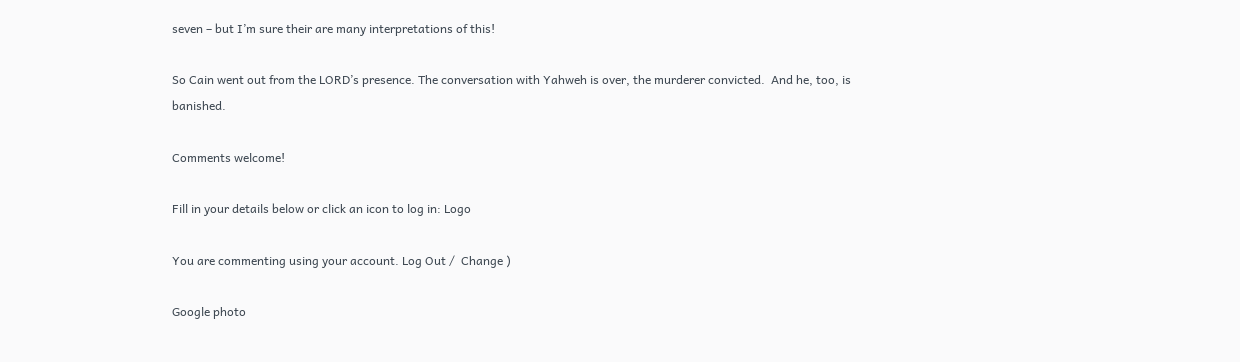seven – but I’m sure their are many interpretations of this!

So Cain went out from the LORD’s presence. The conversation with Yahweh is over, the murderer convicted.  And he, too, is banished.

Comments welcome!

Fill in your details below or click an icon to log in: Logo

You are commenting using your account. Log Out /  Change )

Google photo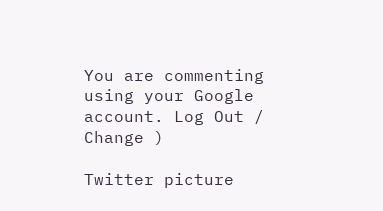You are commenting using your Google account. Log Out /  Change )

Twitter picture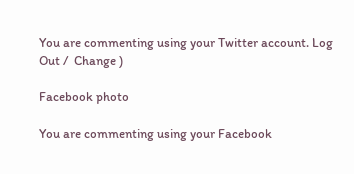You are commenting using your Twitter account. Log Out /  Change )

Facebook photo

You are commenting using your Facebook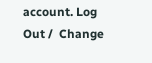account. Log Out /  Change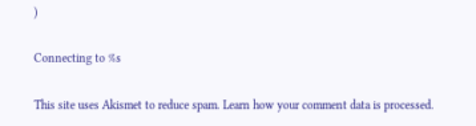)

Connecting to %s

This site uses Akismet to reduce spam. Learn how your comment data is processed.